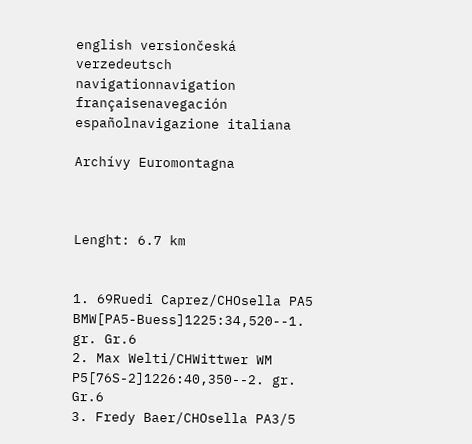english versiončeská verzedeutsch navigationnavigation françaisenavegación españolnavigazione italiana

Archívy Euromontagna



Lenght: 6.7 km


1. 69Ruedi Caprez/CHOsella PA5 BMW[PA5-Buess]1225:34,520--1. gr. Gr.6
2. Max Welti/CHWittwer WM P5[76S-2]1226:40,350--2. gr. Gr.6
3. Fredy Baer/CHOsella PA3/5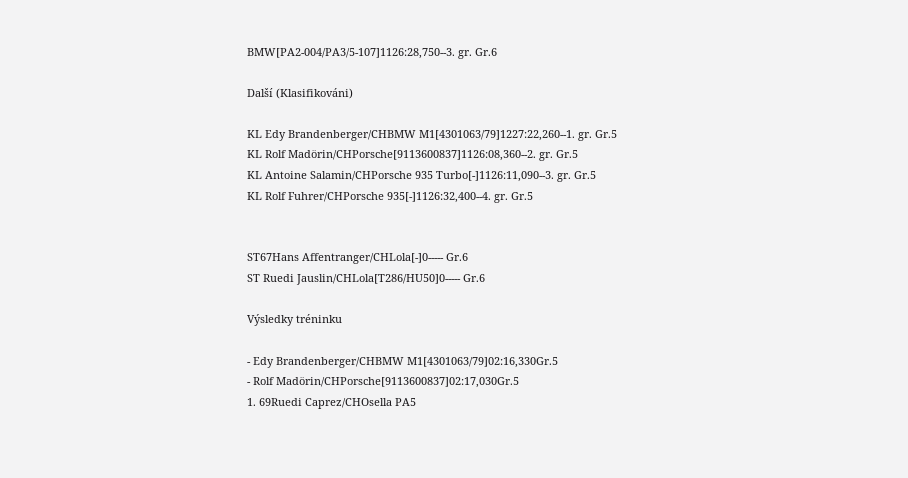BMW[PA2-004/PA3/5-107]1126:28,750--3. gr. Gr.6

Další (Klasifikováni)

KL Edy Brandenberger/CHBMW M1[4301063/79]1227:22,260--1. gr. Gr.5
KL Rolf Madörin/CHPorsche[9113600837]1126:08,360--2. gr. Gr.5
KL Antoine Salamin/CHPorsche 935 Turbo[-]1126:11,090--3. gr. Gr.5
KL Rolf Fuhrer/CHPorsche 935[-]1126:32,400--4. gr. Gr.5


ST67Hans Affentranger/CHLola[-]0----- Gr.6
ST Ruedi Jauslin/CHLola[T286/HU50]0----- Gr.6

Výsledky tréninku

- Edy Brandenberger/CHBMW M1[4301063/79]02:16,330Gr.5
- Rolf Madörin/CHPorsche[9113600837]02:17,030Gr.5
1. 69Ruedi Caprez/CHOsella PA5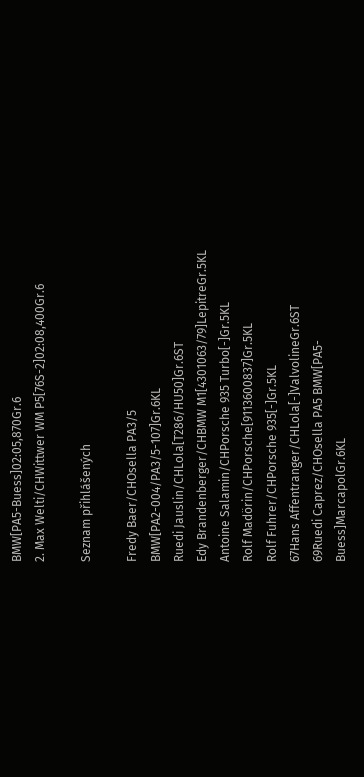BMW[PA5-Buess]02:05,870Gr.6
2. Max Welti/CHWittwer WM P5[76S-2]02:08,400Gr.6

Seznam přihlášených

Fredy Baer/CHOsella PA3/5 BMW[PA2-004/PA3/5-107]Gr.6KL
Ruedi Jauslin/CHLola[T286/HU50]Gr.6ST
Edy Brandenberger/CHBMW M1[4301063/79]LepitreGr.5KL
Antoine Salamin/CHPorsche 935 Turbo[-]Gr.5KL
Rolf Madörin/CHPorsche[9113600837]Gr.5KL
Rolf Fuhrer/CHPorsche 935[-]Gr.5KL
67Hans Affentranger/CHLola[-]ValvolineGr.6ST
69Ruedi Caprez/CHOsella PA5 BMW[PA5-Buess]MarcapolGr.6KL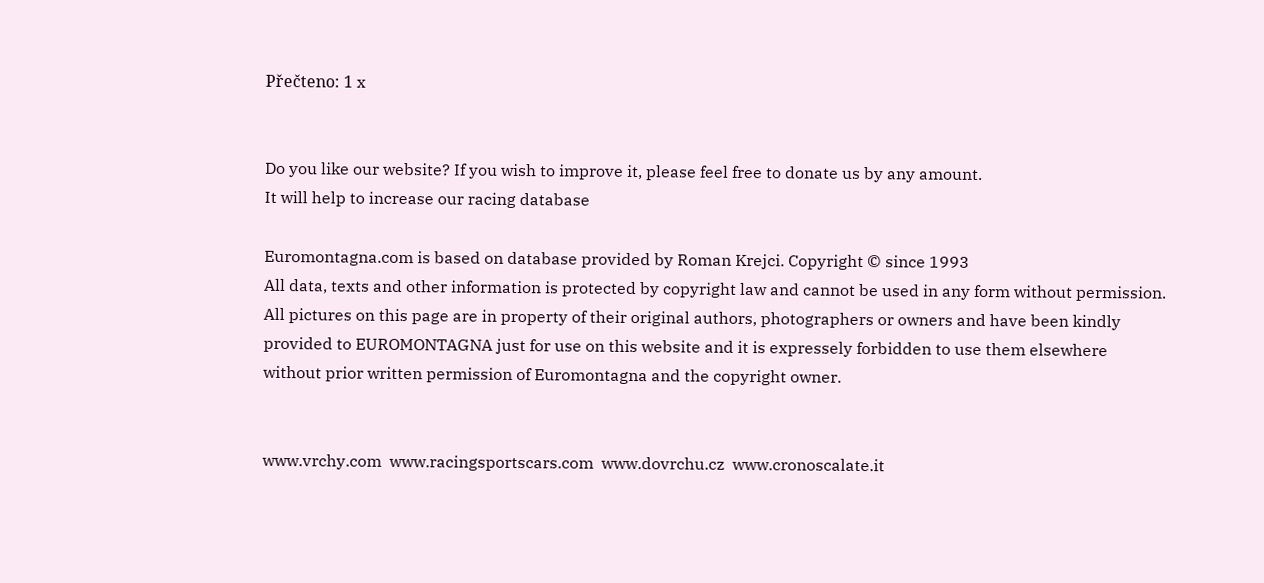Přečteno: 1 x


Do you like our website? If you wish to improve it, please feel free to donate us by any amount.
It will help to increase our racing database

Euromontagna.com is based on database provided by Roman Krejci. Copyright © since 1993
All data, texts and other information is protected by copyright law and cannot be used in any form without permission. All pictures on this page are in property of their original authors, photographers or owners and have been kindly provided to EUROMONTAGNA just for use on this website and it is expressely forbidden to use them elsewhere without prior written permission of Euromontagna and the copyright owner.


www.vrchy.com  www.racingsportscars.com  www.dovrchu.cz  www.cronoscalate.it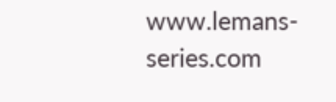www.lemans-series.com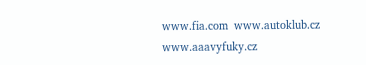www.fia.com  www.autoklub.cz  www.aaavyfuky.cz